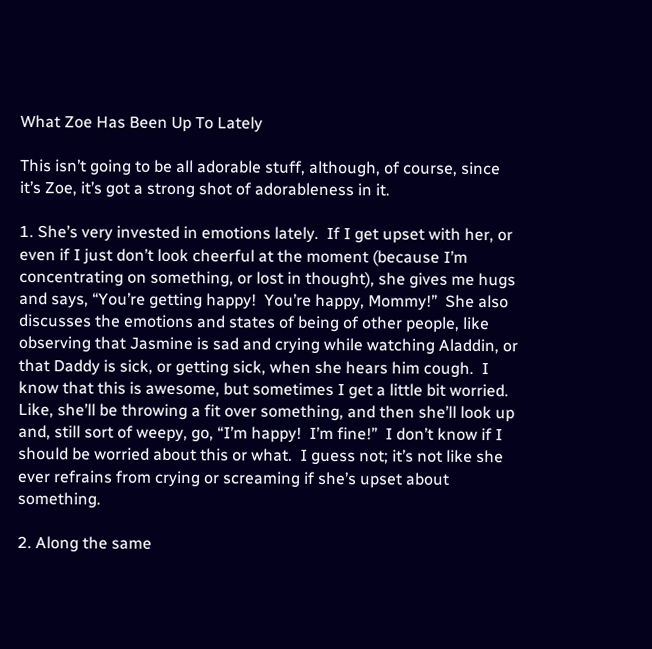What Zoe Has Been Up To Lately

This isn’t going to be all adorable stuff, although, of course, since it’s Zoe, it’s got a strong shot of adorableness in it.

1. She’s very invested in emotions lately.  If I get upset with her, or even if I just don’t look cheerful at the moment (because I’m concentrating on something, or lost in thought), she gives me hugs and says, “You’re getting happy!  You’re happy, Mommy!”  She also discusses the emotions and states of being of other people, like observing that Jasmine is sad and crying while watching Aladdin, or that Daddy is sick, or getting sick, when she hears him cough.  I know that this is awesome, but sometimes I get a little bit worried.  Like, she’ll be throwing a fit over something, and then she’ll look up and, still sort of weepy, go, “I’m happy!  I’m fine!”  I don’t know if I should be worried about this or what.  I guess not; it’s not like she ever refrains from crying or screaming if she’s upset about something.

2. Along the same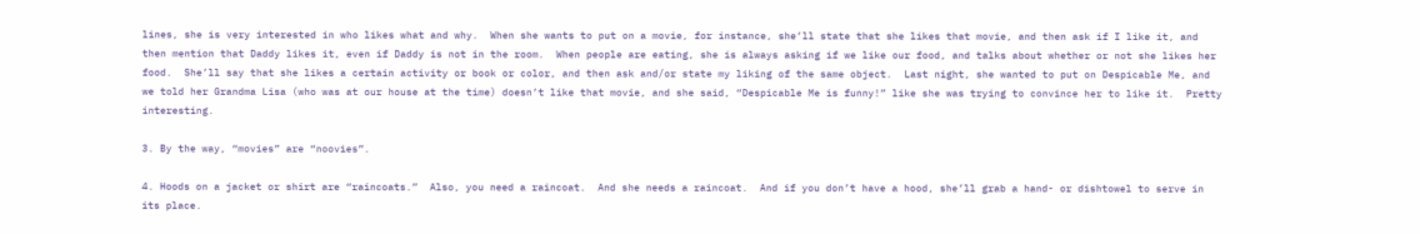lines, she is very interested in who likes what and why.  When she wants to put on a movie, for instance, she’ll state that she likes that movie, and then ask if I like it, and then mention that Daddy likes it, even if Daddy is not in the room.  When people are eating, she is always asking if we like our food, and talks about whether or not she likes her food.  She’ll say that she likes a certain activity or book or color, and then ask and/or state my liking of the same object.  Last night, she wanted to put on Despicable Me, and we told her Grandma Lisa (who was at our house at the time) doesn’t like that movie, and she said, “Despicable Me is funny!” like she was trying to convince her to like it.  Pretty interesting.

3. By the way, “movies” are “noovies”.

4. Hoods on a jacket or shirt are “raincoats.”  Also, you need a raincoat.  And she needs a raincoat.  And if you don’t have a hood, she’ll grab a hand- or dishtowel to serve in its place.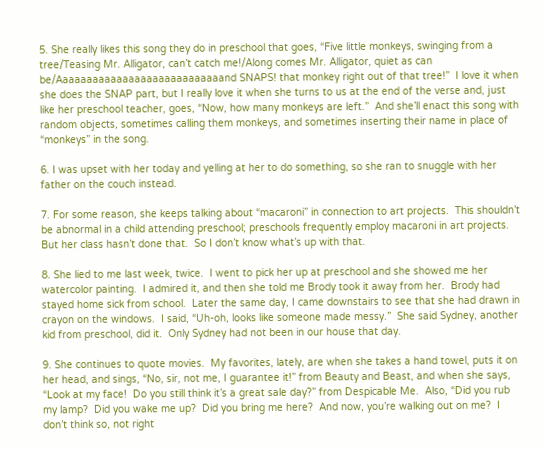5. She really likes this song they do in preschool that goes, “Five little monkeys, swinging from a tree/Teasing Mr. Alligator, can’t catch me!/Along comes Mr. Alligator, quiet as can be/Aaaaaaaaaaaaaaaaaaaaaaaaaaaand SNAPS! that monkey right out of that tree!”  I love it when she does the SNAP part, but I really love it when she turns to us at the end of the verse and, just like her preschool teacher, goes, “Now, how many monkeys are left.”  And she’ll enact this song with random objects, sometimes calling them monkeys, and sometimes inserting their name in place of “monkeys” in the song.

6. I was upset with her today and yelling at her to do something, so she ran to snuggle with her father on the couch instead.

7. For some reason, she keeps talking about “macaroni” in connection to art projects.  This shouldn’t be abnormal in a child attending preschool; preschools frequently employ macaroni in art projects.  But her class hasn’t done that.  So I don’t know what’s up with that.

8. She lied to me last week, twice.  I went to pick her up at preschool and she showed me her watercolor painting.  I admired it, and then she told me Brody took it away from her.  Brody had stayed home sick from school.  Later the same day, I came downstairs to see that she had drawn in crayon on the windows.  I said, “Uh-oh, looks like someone made messy.”  She said Sydney, another kid from preschool, did it.  Only Sydney had not been in our house that day.

9. She continues to quote movies.  My favorites, lately, are when she takes a hand towel, puts it on her head, and sings, “No, sir, not me, I guarantee it!” from Beauty and Beast, and when she says, “Look at my face!  Do you still think it’s a great sale day?” from Despicable Me.  Also, “Did you rub my lamp?  Did you wake me up?  Did you bring me here?  And now, you’re walking out on me?  I don’t think so, not right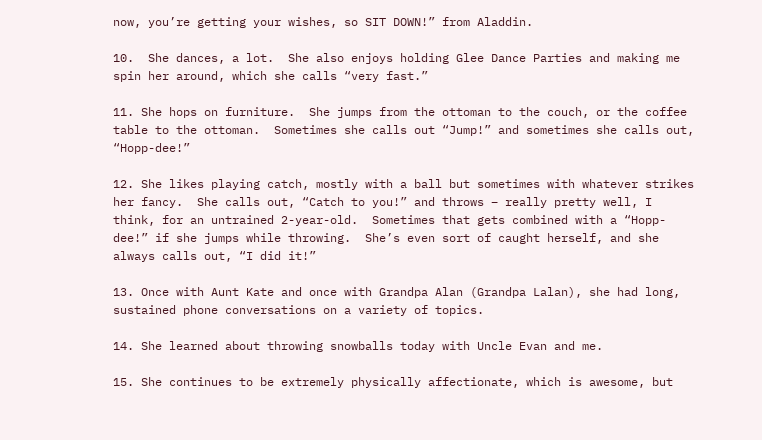now, you’re getting your wishes, so SIT DOWN!” from Aladdin.

10.  She dances, a lot.  She also enjoys holding Glee Dance Parties and making me spin her around, which she calls “very fast.”

11. She hops on furniture.  She jumps from the ottoman to the couch, or the coffee table to the ottoman.  Sometimes she calls out “Jump!” and sometimes she calls out, “Hopp-dee!”

12. She likes playing catch, mostly with a ball but sometimes with whatever strikes her fancy.  She calls out, “Catch to you!” and throws – really pretty well, I think, for an untrained 2-year-old.  Sometimes that gets combined with a “Hopp-dee!” if she jumps while throwing.  She’s even sort of caught herself, and she always calls out, “I did it!”

13. Once with Aunt Kate and once with Grandpa Alan (Grandpa Lalan), she had long, sustained phone conversations on a variety of topics.

14. She learned about throwing snowballs today with Uncle Evan and me.

15. She continues to be extremely physically affectionate, which is awesome, but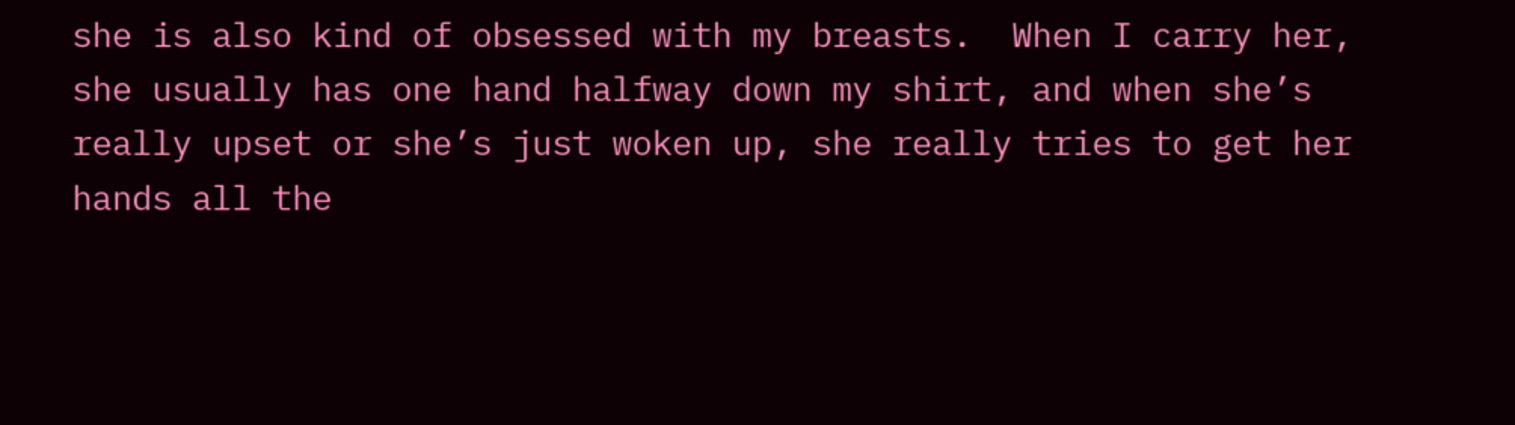she is also kind of obsessed with my breasts.  When I carry her, she usually has one hand halfway down my shirt, and when she’s really upset or she’s just woken up, she really tries to get her hands all the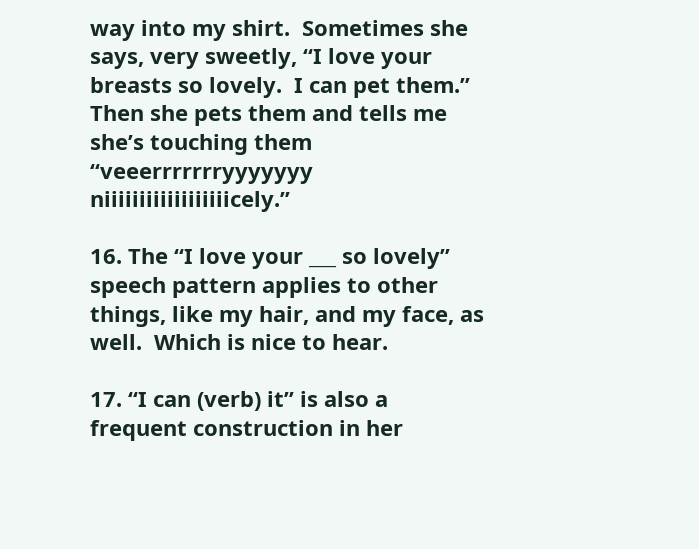way into my shirt.  Sometimes she says, very sweetly, “I love your breasts so lovely.  I can pet them.”  Then she pets them and tells me she’s touching them “veeerrrrrrryyyyyyy niiiiiiiiiiiiiiiiiicely.”

16. The “I love your ___ so lovely” speech pattern applies to other things, like my hair, and my face, as well.  Which is nice to hear.

17. “I can (verb) it” is also a frequent construction in her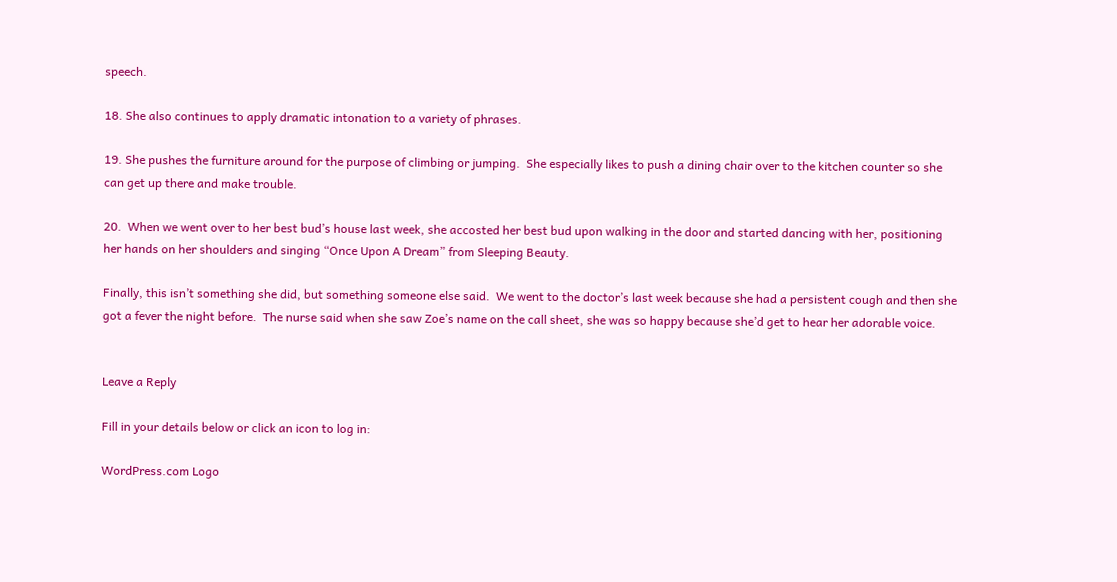speech.

18. She also continues to apply dramatic intonation to a variety of phrases.

19. She pushes the furniture around for the purpose of climbing or jumping.  She especially likes to push a dining chair over to the kitchen counter so she can get up there and make trouble.

20.  When we went over to her best bud’s house last week, she accosted her best bud upon walking in the door and started dancing with her, positioning her hands on her shoulders and singing “Once Upon A Dream” from Sleeping Beauty.

Finally, this isn’t something she did, but something someone else said.  We went to the doctor’s last week because she had a persistent cough and then she got a fever the night before.  The nurse said when she saw Zoe’s name on the call sheet, she was so happy because she’d get to hear her adorable voice.


Leave a Reply

Fill in your details below or click an icon to log in:

WordPress.com Logo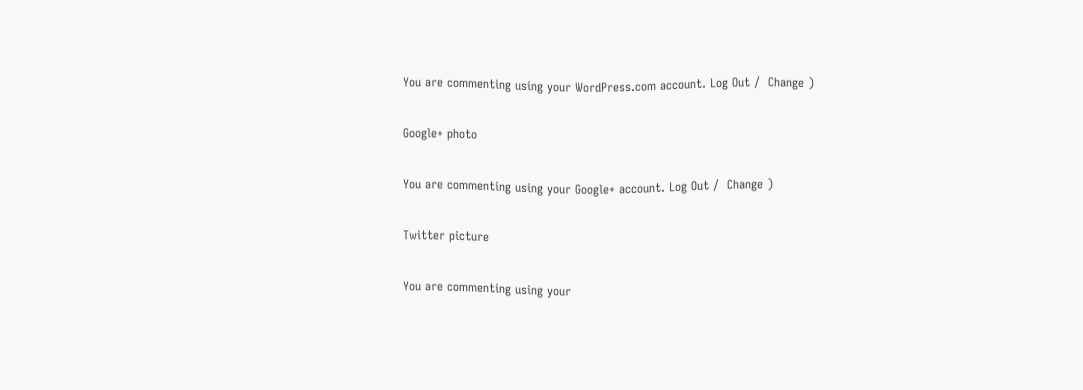You are commenting using your WordPress.com account. Log Out /  Change )

Google+ photo

You are commenting using your Google+ account. Log Out /  Change )

Twitter picture

You are commenting using your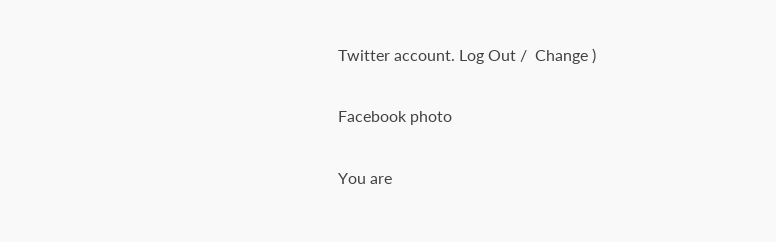Twitter account. Log Out /  Change )

Facebook photo

You are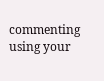commenting using your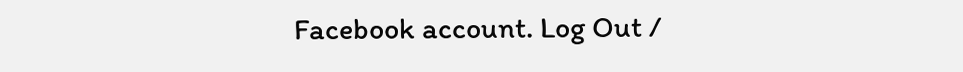Facebook account. Log Out /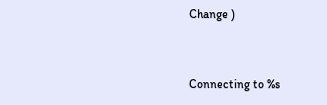Change )


Connecting to %s